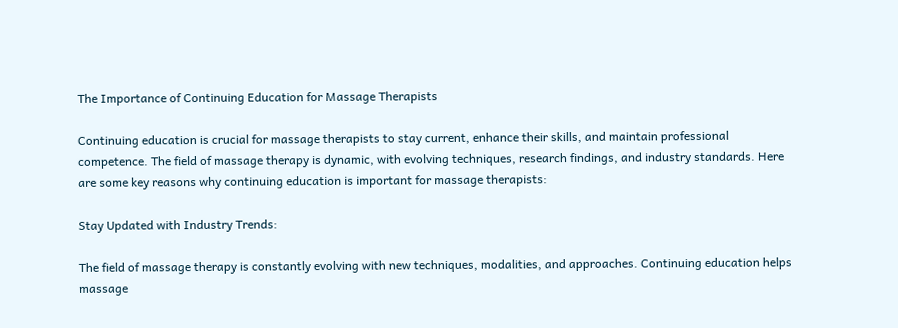The Importance of Continuing Education for Massage Therapists

Continuing education is crucial for massage therapists to stay current, enhance their skills, and maintain professional competence. The field of massage therapy is dynamic, with evolving techniques, research findings, and industry standards. Here are some key reasons why continuing education is important for massage therapists:

Stay Updated with Industry Trends:

The field of massage therapy is constantly evolving with new techniques, modalities, and approaches. Continuing education helps massage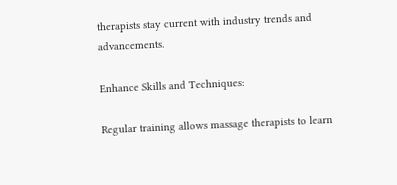therapists stay current with industry trends and advancements.

Enhance Skills and Techniques:

Regular training allows massage therapists to learn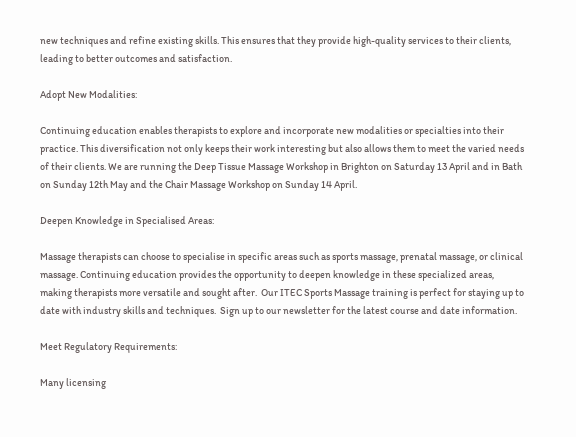new techniques and refine existing skills. This ensures that they provide high-quality services to their clients, leading to better outcomes and satisfaction.

Adopt New Modalities:

Continuing education enables therapists to explore and incorporate new modalities or specialties into their practice. This diversification not only keeps their work interesting but also allows them to meet the varied needs of their clients. We are running the Deep Tissue Massage Workshop in Brighton on Saturday 13 April and in Bath on Sunday 12th May and the Chair Massage Workshop on Sunday 14 April.

Deepen Knowledge in Specialised Areas:

Massage therapists can choose to specialise in specific areas such as sports massage, prenatal massage, or clinical massage. Continuing education provides the opportunity to deepen knowledge in these specialized areas, making therapists more versatile and sought after.  Our ITEC Sports Massage training is perfect for staying up to date with industry skills and techniques.  Sign up to our newsletter for the latest course and date information.

Meet Regulatory Requirements:

Many licensing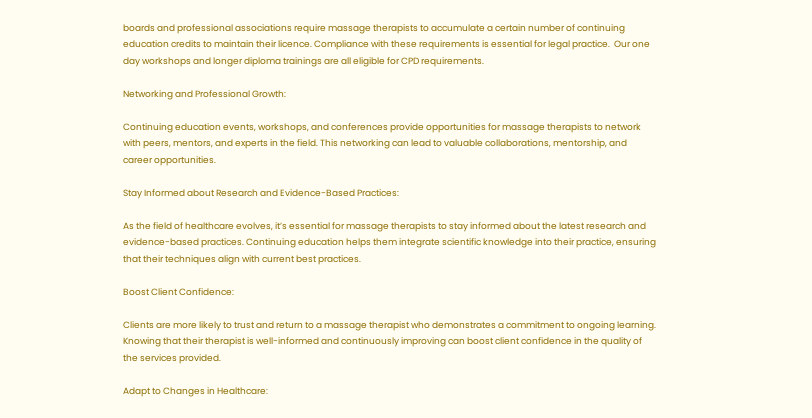boards and professional associations require massage therapists to accumulate a certain number of continuing education credits to maintain their licence. Compliance with these requirements is essential for legal practice.  Our one day workshops and longer diploma trainings are all eligible for CPD requirements.

Networking and Professional Growth:

Continuing education events, workshops, and conferences provide opportunities for massage therapists to network with peers, mentors, and experts in the field. This networking can lead to valuable collaborations, mentorship, and career opportunities.

Stay Informed about Research and Evidence-Based Practices:

As the field of healthcare evolves, it’s essential for massage therapists to stay informed about the latest research and evidence-based practices. Continuing education helps them integrate scientific knowledge into their practice, ensuring that their techniques align with current best practices.

Boost Client Confidence:

Clients are more likely to trust and return to a massage therapist who demonstrates a commitment to ongoing learning. Knowing that their therapist is well-informed and continuously improving can boost client confidence in the quality of the services provided.

Adapt to Changes in Healthcare: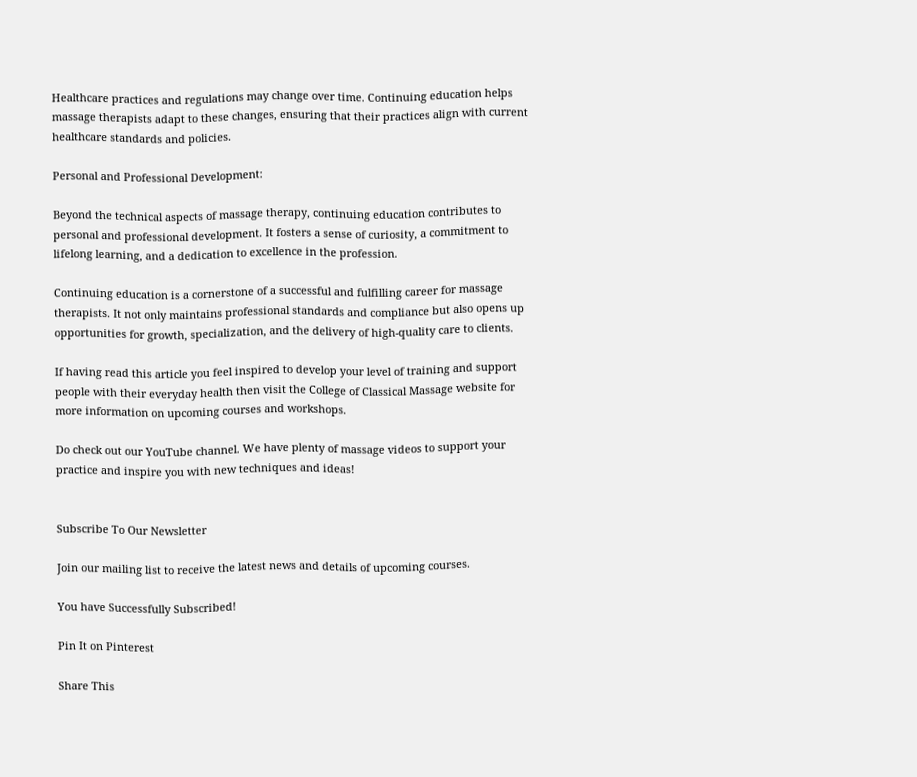Healthcare practices and regulations may change over time. Continuing education helps massage therapists adapt to these changes, ensuring that their practices align with current healthcare standards and policies.

Personal and Professional Development:

Beyond the technical aspects of massage therapy, continuing education contributes to personal and professional development. It fosters a sense of curiosity, a commitment to lifelong learning, and a dedication to excellence in the profession.

Continuing education is a cornerstone of a successful and fulfilling career for massage therapists. It not only maintains professional standards and compliance but also opens up opportunities for growth, specialization, and the delivery of high-quality care to clients.

If having read this article you feel inspired to develop your level of training and support people with their everyday health then visit the College of Classical Massage website for more information on upcoming courses and workshops.

Do check out our YouTube channel. We have plenty of massage videos to support your practice and inspire you with new techniques and ideas!


Subscribe To Our Newsletter

Join our mailing list to receive the latest news and details of upcoming courses.

You have Successfully Subscribed!

Pin It on Pinterest

Share This